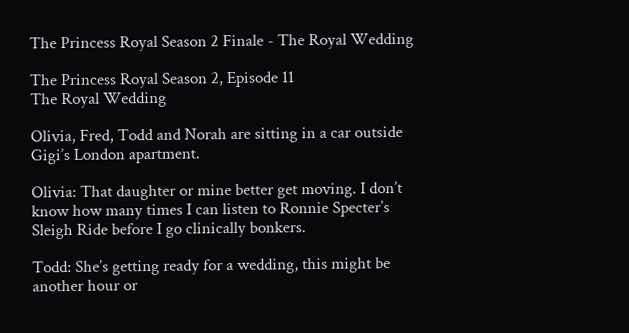The Princess Royal Season 2 Finale - The Royal Wedding

The Princess Royal Season 2, Episode 11
The Royal Wedding

Olivia, Fred, Todd and Norah are sitting in a car outside Gigi’s London apartment.

Olivia: That daughter or mine better get moving. I don’t know how many times I can listen to Ronnie Specter’s Sleigh Ride before I go clinically bonkers.

Todd: She’s getting ready for a wedding, this might be another hour or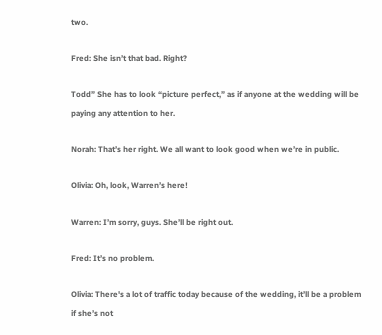two.

Fred: She isn’t that bad. Right?

Todd” She has to look “picture perfect,” as if anyone at the wedding will be paying any attention to her.

Norah: That’s her right. We all want to look good when we’re in public.

Olivia: Oh, look, Warren’s here!

Warren: I’m sorry, guys. She’ll be right out.

Fred: It’s no problem.

Olivia: There's a lot of traffic today because of the wedding, it’ll be a problem if she’s not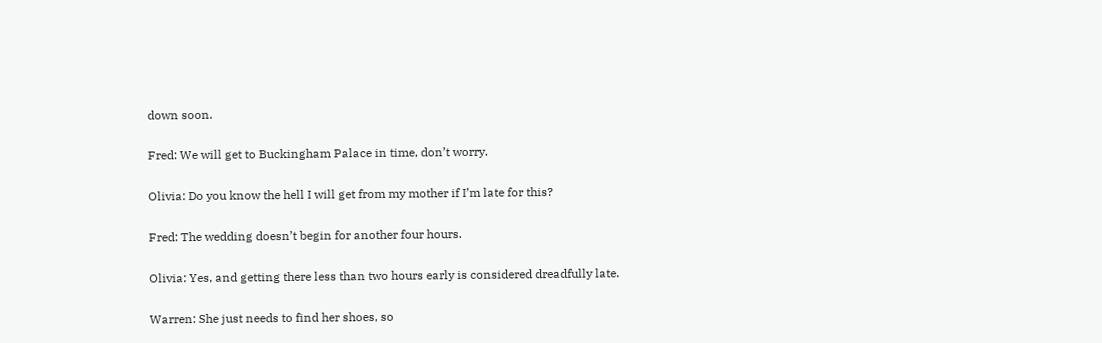down soon.

Fred: We will get to Buckingham Palace in time, don’t worry.

Olivia: Do you know the hell I will get from my mother if I’m late for this?

Fred: The wedding doesn’t begin for another four hours.

Olivia: Yes, and getting there less than two hours early is considered dreadfully late.

Warren: She just needs to find her shoes, so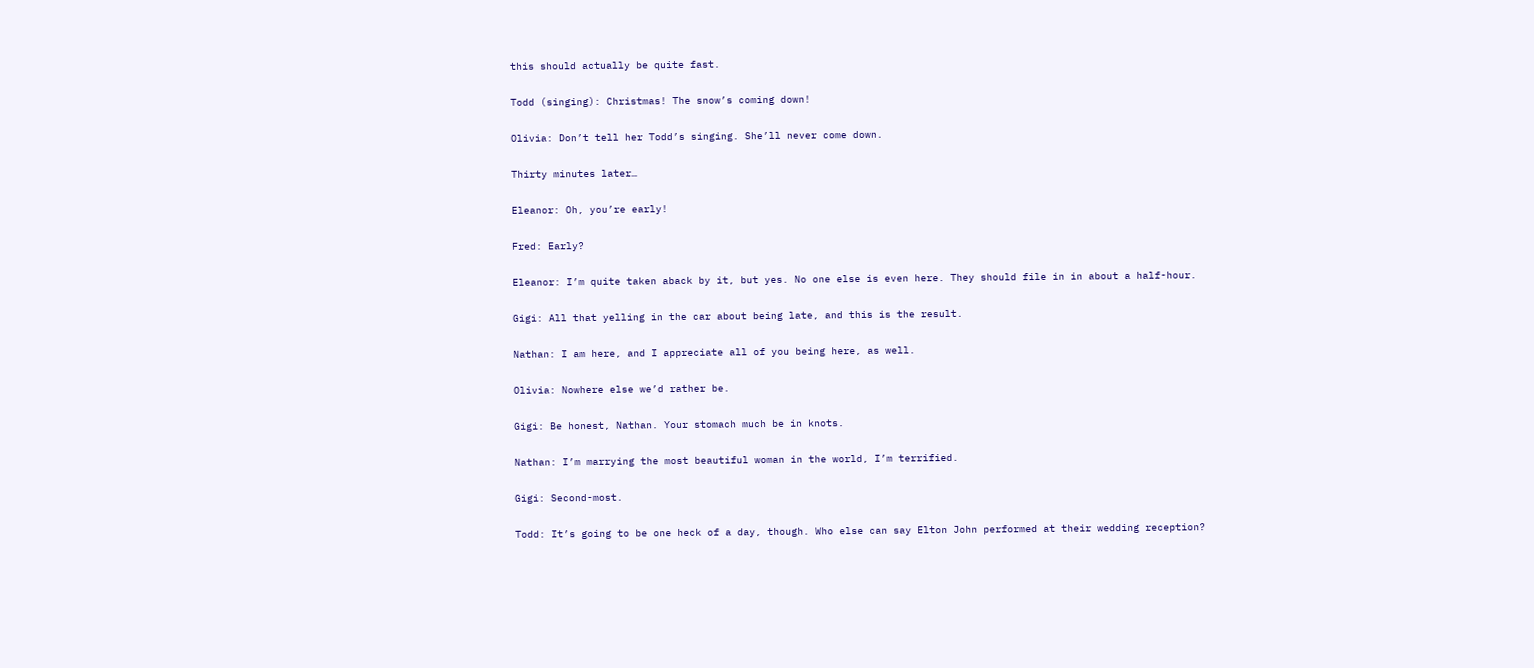this should actually be quite fast.

Todd (singing): Christmas! The snow’s coming down!

Olivia: Don’t tell her Todd’s singing. She’ll never come down.

Thirty minutes later…

Eleanor: Oh, you’re early!

Fred: Early?

Eleanor: I’m quite taken aback by it, but yes. No one else is even here. They should file in in about a half-hour.

Gigi: All that yelling in the car about being late, and this is the result.

Nathan: I am here, and I appreciate all of you being here, as well.

Olivia: Nowhere else we’d rather be.

Gigi: Be honest, Nathan. Your stomach much be in knots.

Nathan: I’m marrying the most beautiful woman in the world, I’m terrified.

Gigi: Second-most.

Todd: It’s going to be one heck of a day, though. Who else can say Elton John performed at their wedding reception?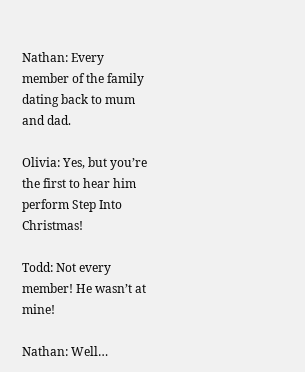Nathan: Every member of the family dating back to mum and dad.

Olivia: Yes, but you’re the first to hear him perform Step Into Christmas!

Todd: Not every member! He wasn’t at mine!

Nathan: Well…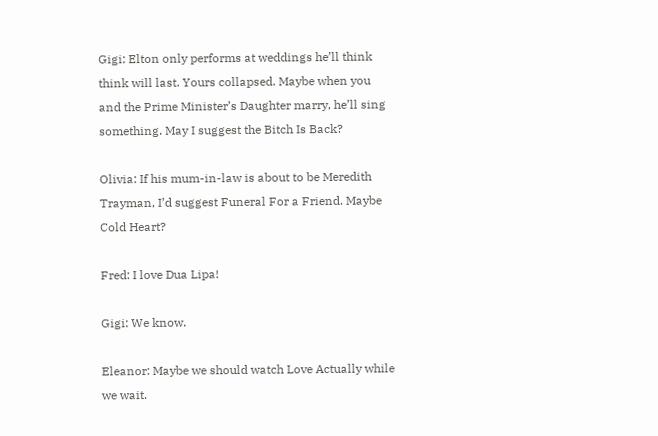Gigi: Elton only performs at weddings he’ll think think will last. Yours collapsed. Maybe when you and the Prime Minister’s Daughter marry, he’ll sing something. May I suggest the Bitch Is Back?

Olivia: If his mum-in-law is about to be Meredith Trayman, I’d suggest Funeral For a Friend. Maybe Cold Heart?

Fred: I love Dua Lipa!

Gigi: We know.

Eleanor: Maybe we should watch Love Actually while we wait.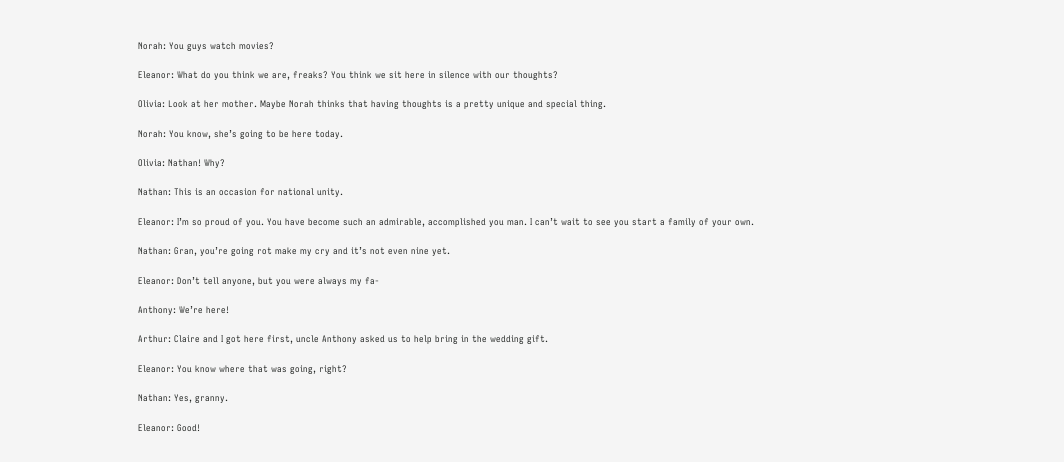Norah: You guys watch movies?

Eleanor: What do you think we are, freaks? You think we sit here in silence with our thoughts?

Olivia: Look at her mother. Maybe Norah thinks that having thoughts is a pretty unique and special thing.

Norah: You know, she’s going to be here today.

Olivia: Nathan! Why?

Nathan: This is an occasion for national unity.

Eleanor: I’m so proud of you. You have become such an admirable, accomplished you man. I can’t wait to see you start a family of your own.

Nathan: Gran, you’re going rot make my cry and it’s not even nine yet.

Eleanor: Don’t tell anyone, but you were always my fa-

Anthony: We’re here!

Arthur: Claire and I got here first, uncle Anthony asked us to help bring in the wedding gift.

Eleanor: You know where that was going, right?

Nathan: Yes, granny.

Eleanor: Good!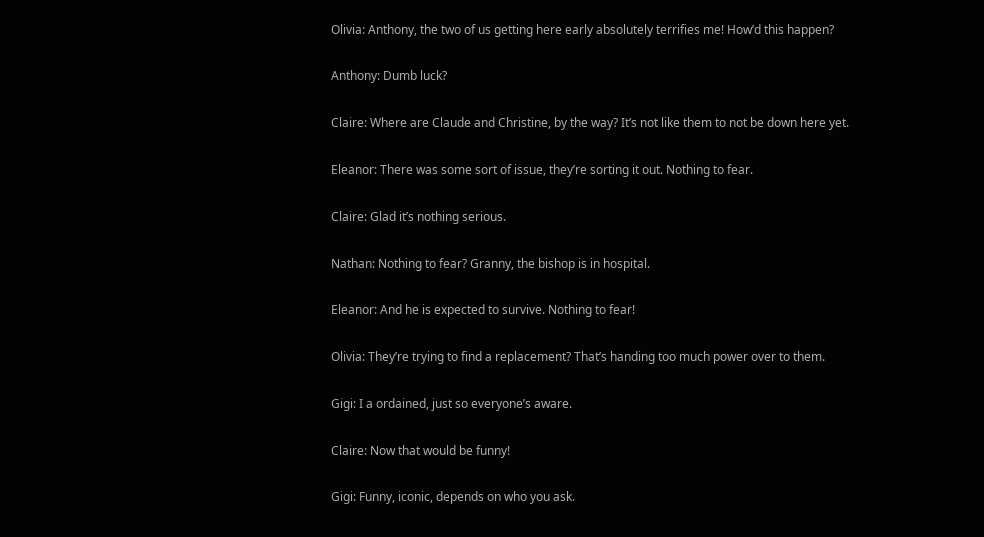Olivia: Anthony, the two of us getting here early absolutely terrifies me! How’d this happen?

Anthony: Dumb luck?

Claire: Where are Claude and Christine, by the way? It’s not like them to not be down here yet.

Eleanor: There was some sort of issue, they’re sorting it out. Nothing to fear.

Claire: Glad it’s nothing serious.

Nathan: Nothing to fear? Granny, the bishop is in hospital.

Eleanor: And he is expected to survive. Nothing to fear!

Olivia: They’re trying to find a replacement? That’s handing too much power over to them.

Gigi: I a ordained, just so everyone’s aware.

Claire: Now that would be funny!

Gigi: Funny, iconic, depends on who you ask.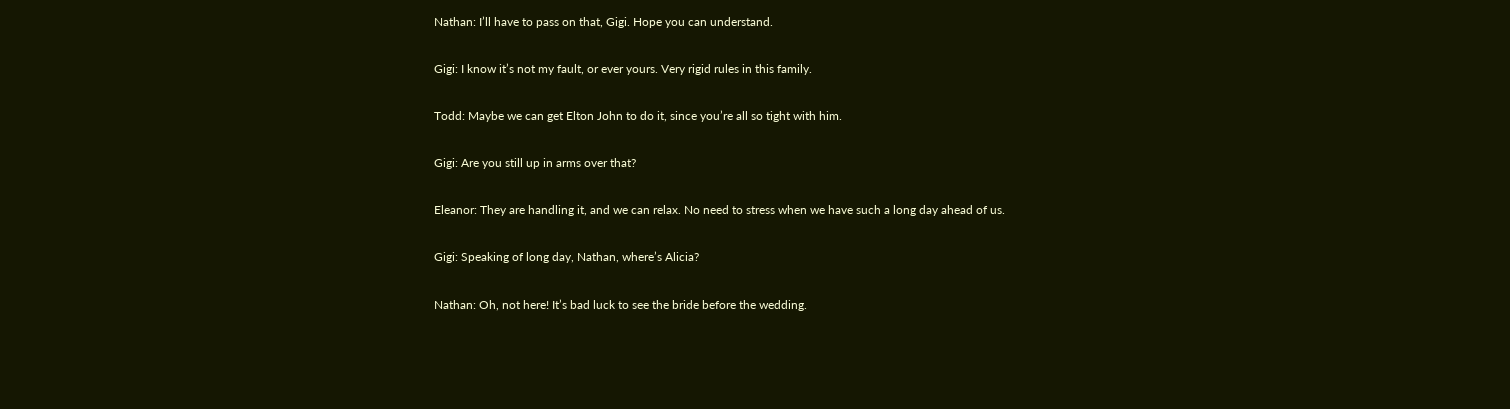Nathan: I’ll have to pass on that, Gigi. Hope you can understand.

Gigi: I know it’s not my fault, or ever yours. Very rigid rules in this family.

Todd: Maybe we can get Elton John to do it, since you’re all so tight with him.

Gigi: Are you still up in arms over that?

Eleanor: They are handling it, and we can relax. No need to stress when we have such a long day ahead of us.

Gigi: Speaking of long day, Nathan, where’s Alicia?

Nathan: Oh, not here! It’s bad luck to see the bride before the wedding.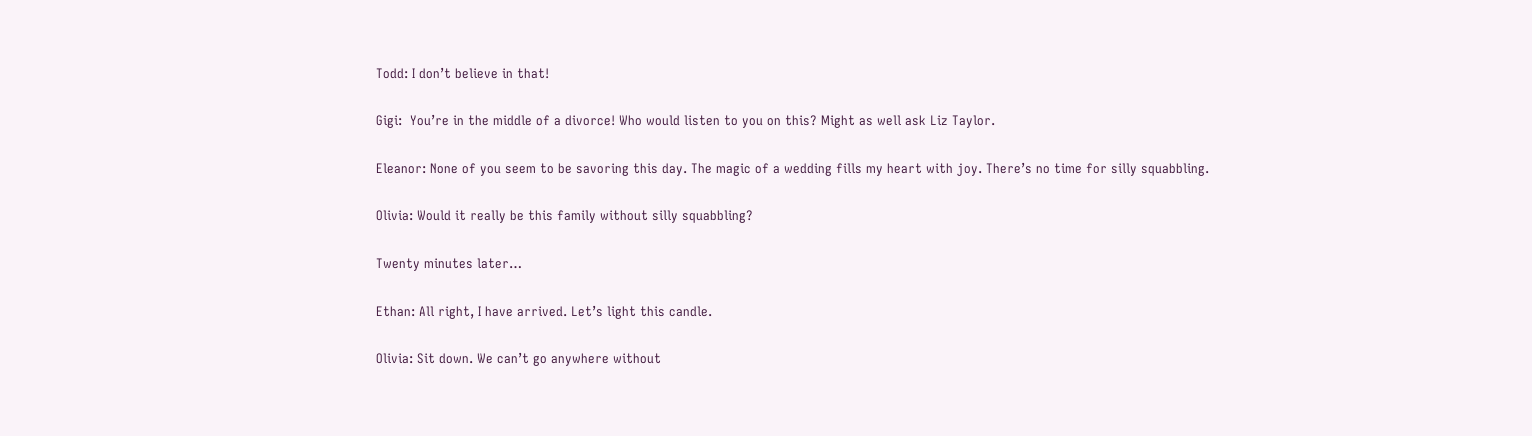Todd: I don’t believe in that!

Gigi:  You’re in the middle of a divorce! Who would listen to you on this? Might as well ask Liz Taylor.

Eleanor: None of you seem to be savoring this day. The magic of a wedding fills my heart with joy. There’s no time for silly squabbling.

Olivia: Would it really be this family without silly squabbling?

Twenty minutes later…

Ethan: All right, I have arrived. Let’s light this candle.

Olivia: Sit down. We can’t go anywhere without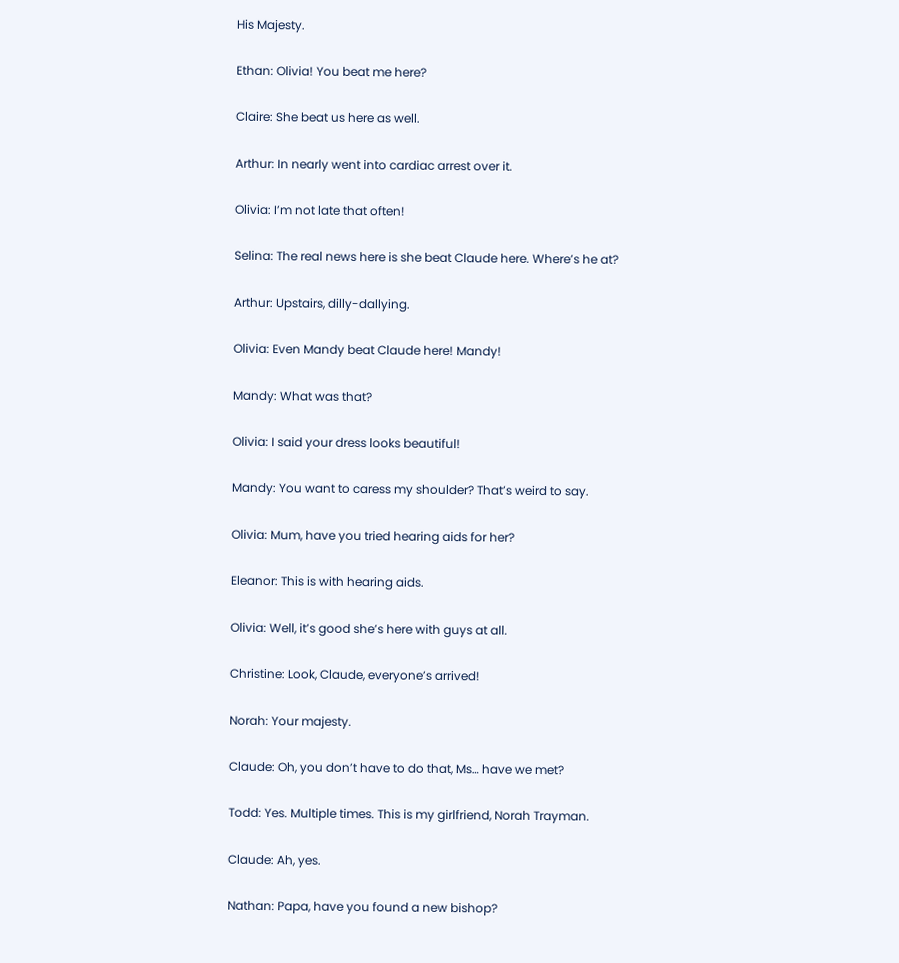His Majesty.

Ethan: Olivia! You beat me here?

Claire: She beat us here as well.

Arthur: In nearly went into cardiac arrest over it.

Olivia: I’m not late that often!

Selina: The real news here is she beat Claude here. Where’s he at?

Arthur: Upstairs, dilly-dallying.

Olivia: Even Mandy beat Claude here! Mandy!

Mandy: What was that?

Olivia: I said your dress looks beautiful!

Mandy: You want to caress my shoulder? That’s weird to say.

Olivia: Mum, have you tried hearing aids for her?

Eleanor: This is with hearing aids.

Olivia: Well, it’s good she’s here with guys at all.

Christine: Look, Claude, everyone’s arrived!

Norah: Your majesty.

Claude: Oh, you don’t have to do that, Ms… have we met?

Todd: Yes. Multiple times. This is my girlfriend, Norah Trayman.

Claude: Ah, yes.

Nathan: Papa, have you found a new bishop?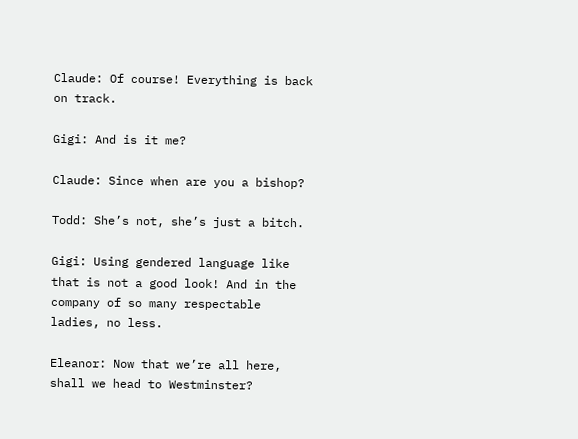Claude: Of course! Everything is back on track.

Gigi: And is it me?

Claude: Since when are you a bishop?

Todd: She’s not, she’s just a bitch.

Gigi: Using gendered language like that is not a good look! And in the company of so many respectable ladies, no less.

Eleanor: Now that we’re all here, shall we head to Westminster?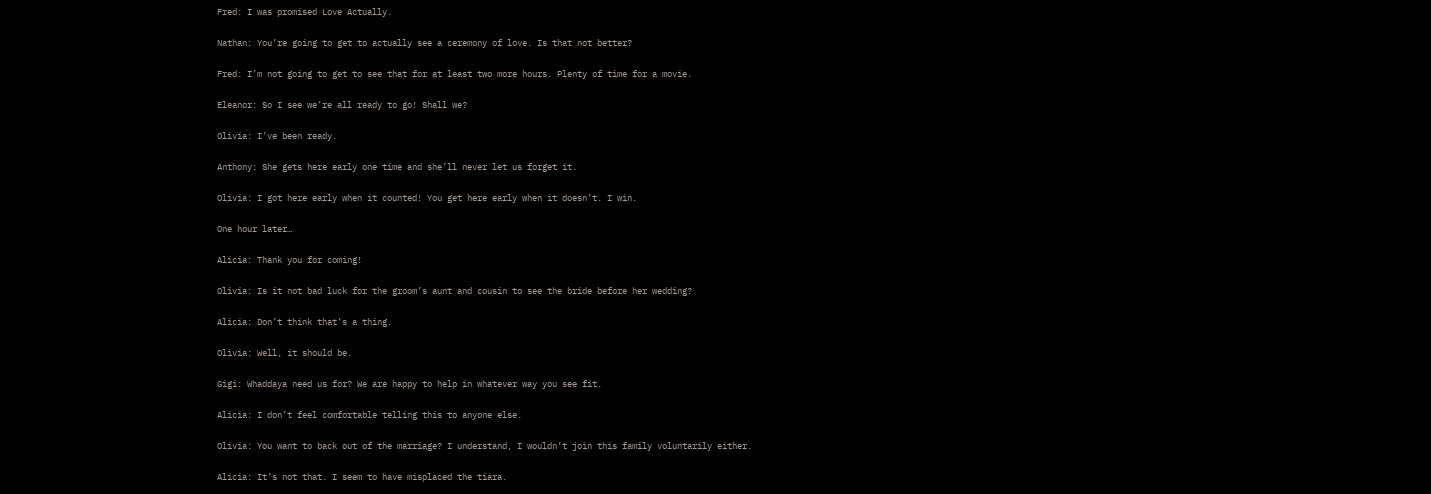Fred: I was promised Love Actually.

Nathan: You’re going to get to actually see a ceremony of love. Is that not better?

Fred: I’m not going to get to see that for at least two more hours. Plenty of time for a movie.

Eleanor: So I see we’re all ready to go! Shall we?

Olivia: I’ve been ready.

Anthony: She gets here early one time and she’ll never let us forget it.

Olivia: I got here early when it counted! You get here early when it doesn’t. I win.

One hour later…

Alicia: Thank you for coming!

Olivia: Is it not bad luck for the groom’s aunt and cousin to see the bride before her wedding?

Alicia: Don’t think that’s a thing.

Olivia: Well, it should be.

Gigi: Whaddaya need us for? We are happy to help in whatever way you see fit.

Alicia: I don’t feel comfortable telling this to anyone else.

Olivia: You want to back out of the marriage? I understand, I wouldn’t join this family voluntarily either.

Alicia: It’s not that. I seem to have misplaced the tiara.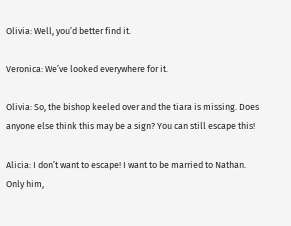Olivia: Well, you’d better find it.

Veronica: We’ve looked everywhere for it.

Olivia: So, the bishop keeled over and the tiara is missing. Does anyone else think this may be a sign? You can still escape this!

Alicia: I don’t want to escape! I want to be married to Nathan. Only him,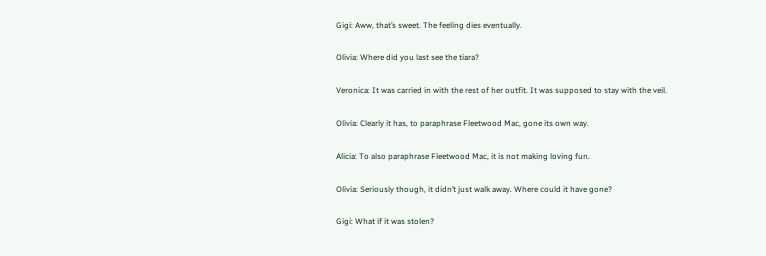Gigi: Aww, that’s sweet. The feeling dies eventually.

Olivia: Where did you last see the tiara?

Veronica: It was carried in with the rest of her outfit. It was supposed to stay with the veil.

Olivia: Clearly it has, to paraphrase Fleetwood Mac, gone its own way.

Alicia: To also paraphrase Fleetwood Mac, it is not making loving fun.

Olivia: Seriously though, it didn’t just walk away. Where could it have gone?

Gigi: What if it was stolen?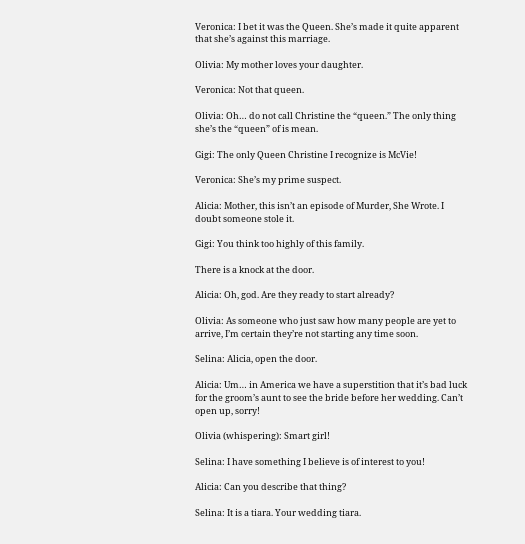Veronica: I bet it was the Queen. She’s made it quite apparent that she’s against this marriage.

Olivia: My mother loves your daughter.

Veronica: Not that queen.

Olivia: Oh… do not call Christine the “queen.” The only thing she’s the “queen” of is mean.

Gigi: The only Queen Christine I recognize is McVie!

Veronica: She’s my prime suspect.

Alicia: Mother, this isn’t an episode of Murder, She Wrote. I doubt someone stole it.

Gigi: You think too highly of this family.

There is a knock at the door.

Alicia: Oh, god. Are they ready to start already?

Olivia: As someone who just saw how many people are yet to arrive, I’m certain they’re not starting any time soon.

Selina: Alicia, open the door.

Alicia: Um… in America we have a superstition that it’s bad luck for the groom’s aunt to see the bride before her wedding. Can’t open up, sorry!

Olivia (whispering): Smart girl!

Selina: I have something I believe is of interest to you!

Alicia: Can you describe that thing?

Selina: It is a tiara. Your wedding tiara.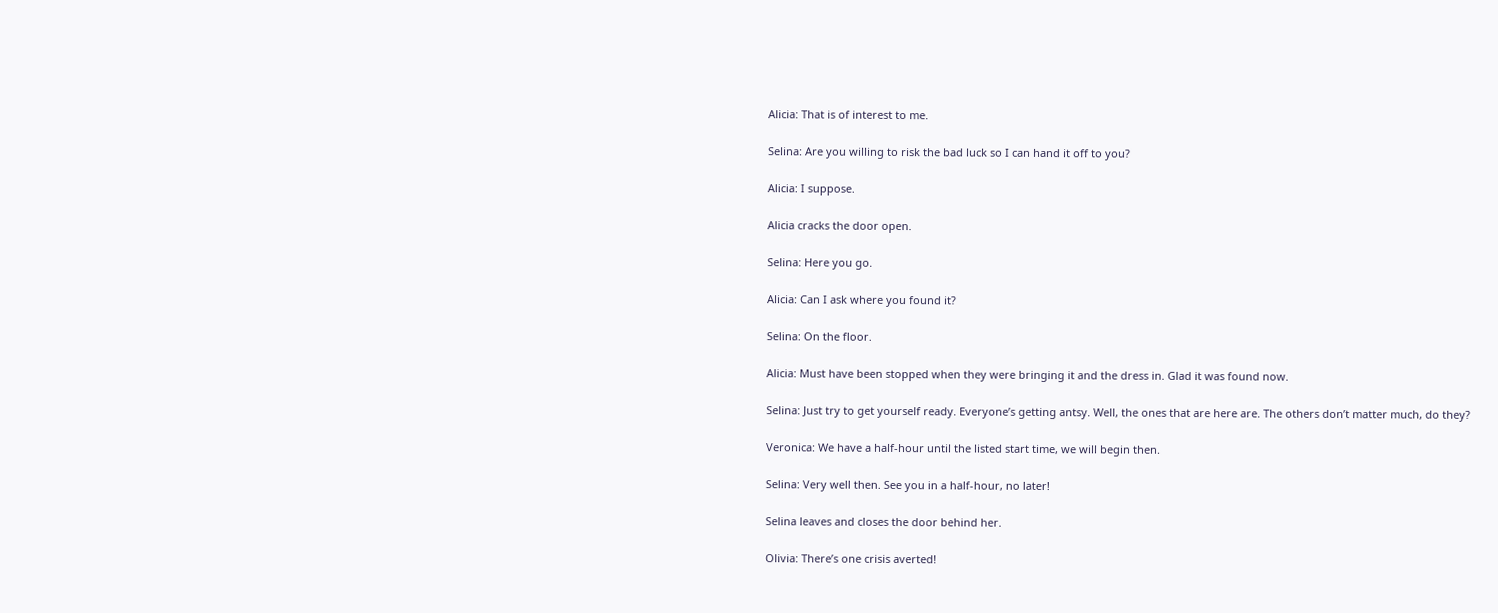Alicia: That is of interest to me.

Selina: Are you willing to risk the bad luck so I can hand it off to you?

Alicia: I suppose.

Alicia cracks the door open.

Selina: Here you go.

Alicia: Can I ask where you found it?

Selina: On the floor.

Alicia: Must have been stopped when they were bringing it and the dress in. Glad it was found now.

Selina: Just try to get yourself ready. Everyone’s getting antsy. Well, the ones that are here are. The others don’t matter much, do they?

Veronica: We have a half-hour until the listed start time, we will begin then.

Selina: Very well then. See you in a half-hour, no later!

Selina leaves and closes the door behind her.

Olivia: There’s one crisis averted!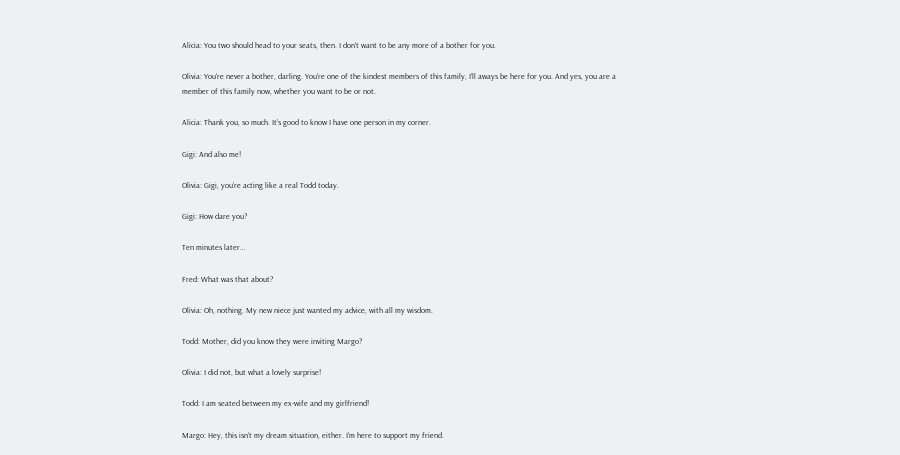Alicia: You two should head to your seats, then. I don’t want to be any more of a bother for you.

Olivia: You’re never a bother, darling. You’re one of the kindest members of this family, I’ll aways be here for you. And yes, you are a member of this family now, whether you want to be or not.

Alicia: Thank you, so much. It’s good to know I have one person in my corner.

Gigi: And also me!

Olivia: Gigi, you’re acting like a real Todd today.

Gigi: How dare you?

Ten minutes later…

Fred: What was that about?

Olivia: Oh, nothing. My new niece just wanted my advice, with all my wisdom.

Todd: Mother, did you know they were inviting Margo?

Olivia: I did not, but what a lovely surprise!

Todd: I am seated between my ex-wife and my girlfriend!

Margo: Hey, this isn’t my dream situation, either. I’m here to support my friend.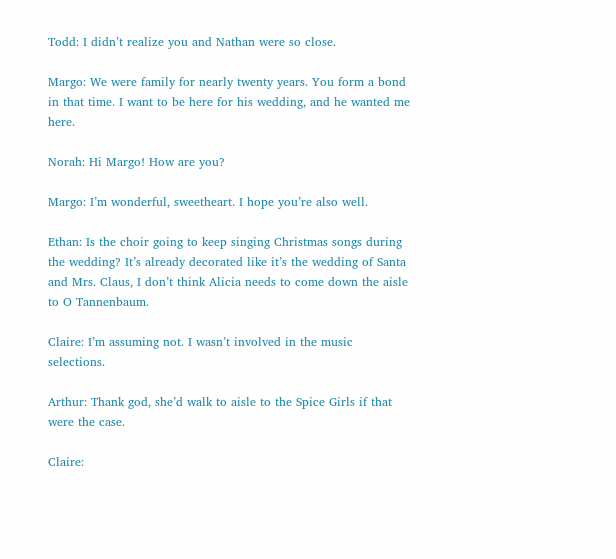Todd: I didn’t realize you and Nathan were so close.

Margo: We were family for nearly twenty years. You form a bond in that time. I want to be here for his wedding, and he wanted me here.

Norah: Hi Margo! How are you?

Margo: I’m wonderful, sweetheart. I hope you’re also well.

Ethan: Is the choir going to keep singing Christmas songs during the wedding? It’s already decorated like it’s the wedding of Santa and Mrs. Claus, I don’t think Alicia needs to come down the aisle to O Tannenbaum.

Claire: I’m assuming not. I wasn’t involved in the music selections.

Arthur: Thank god, she’d walk to aisle to the Spice Girls if that were the case.

Claire: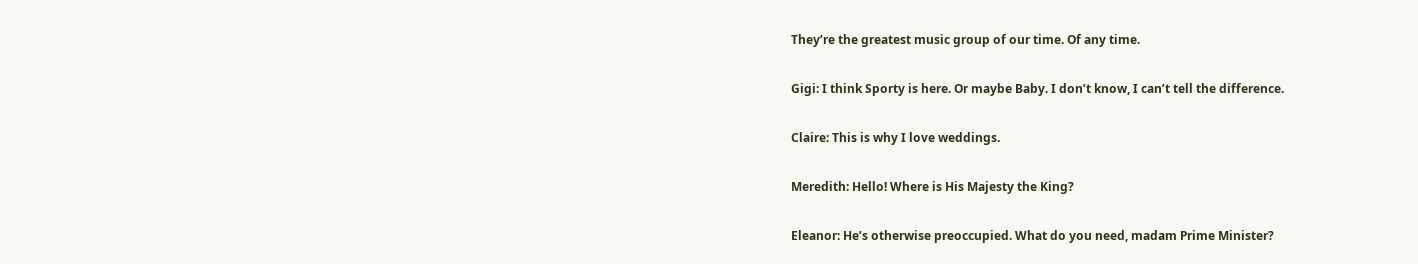They’re the greatest music group of our time. Of any time.

Gigi: I think Sporty is here. Or maybe Baby. I don’t know, I can’t tell the difference.

Claire: This is why I love weddings.

Meredith: Hello! Where is His Majesty the King?

Eleanor: He’s otherwise preoccupied. What do you need, madam Prime Minister?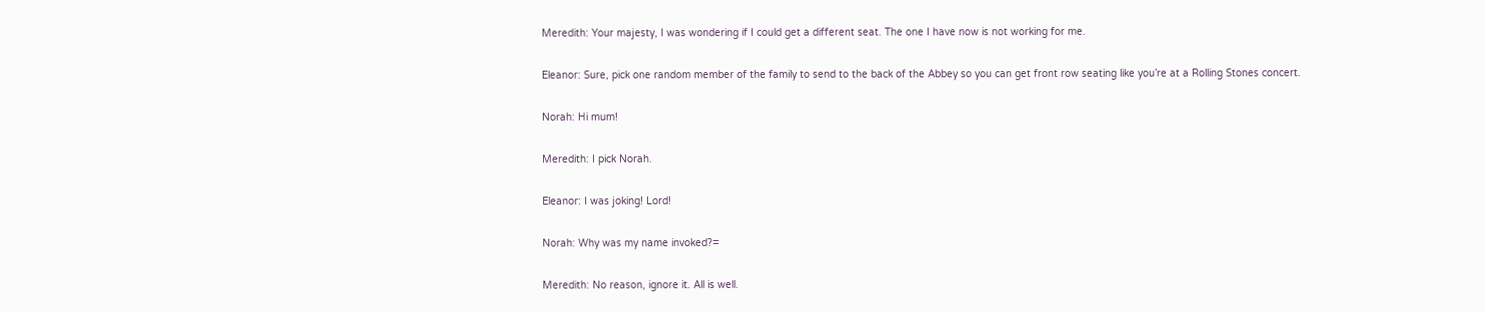Meredith: Your majesty, I was wondering if I could get a different seat. The one I have now is not working for me.

Eleanor: Sure, pick one random member of the family to send to the back of the Abbey so you can get front row seating like you’re at a Rolling Stones concert.

Norah: Hi mum!

Meredith: I pick Norah.

Eleanor: I was joking! Lord!

Norah: Why was my name invoked?=

Meredith: No reason, ignore it. All is well.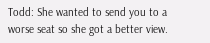Todd: She wanted to send you to a worse seat so she got a better view.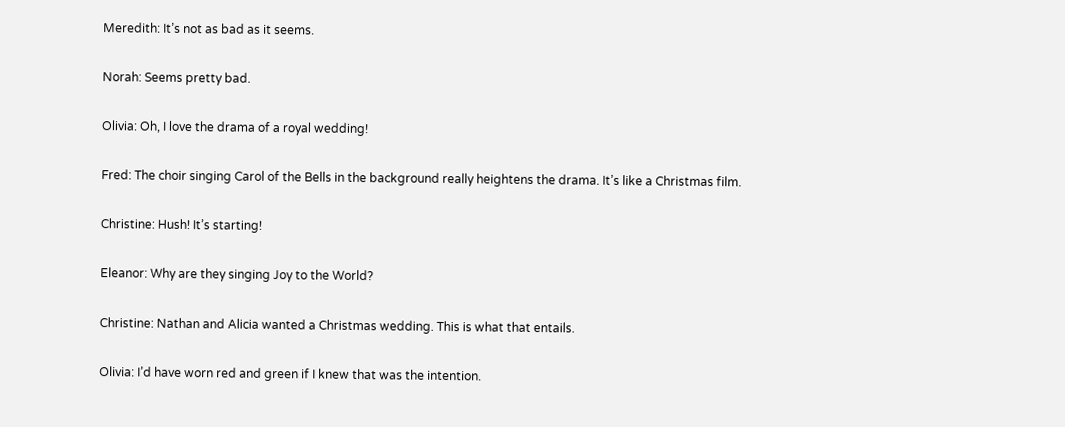Meredith: It’s not as bad as it seems.

Norah: Seems pretty bad.

Olivia: Oh, I love the drama of a royal wedding!

Fred: The choir singing Carol of the Bells in the background really heightens the drama. It’s like a Christmas film.

Christine: Hush! It’s starting!

Eleanor: Why are they singing Joy to the World?

Christine: Nathan and Alicia wanted a Christmas wedding. This is what that entails.

Olivia: I’d have worn red and green if I knew that was the intention.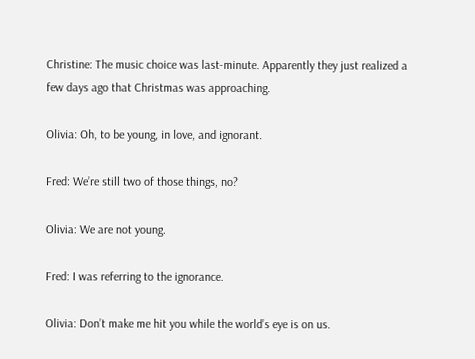Christine: The music choice was last-minute. Apparently they just realized a few days ago that Christmas was approaching.

Olivia: Oh, to be young, in love, and ignorant.

Fred: We’re still two of those things, no?

Olivia: We are not young.

Fred: I was referring to the ignorance.

Olivia: Don’t make me hit you while the world’s eye is on us.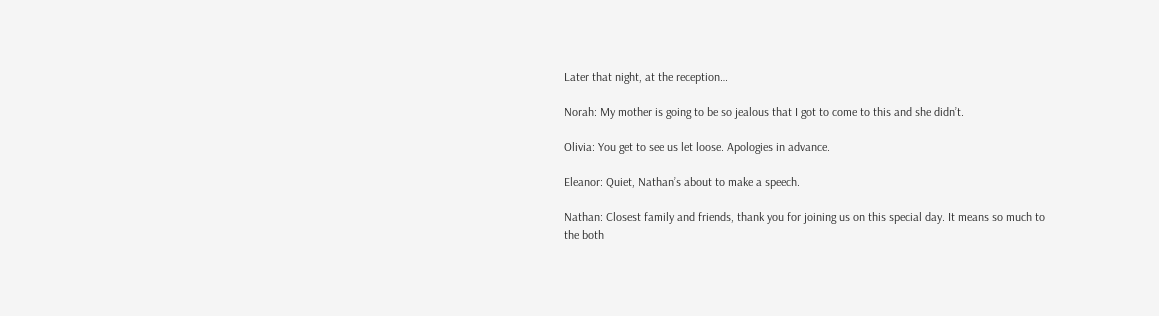Later that night, at the reception…

Norah: My mother is going to be so jealous that I got to come to this and she didn’t.

Olivia: You get to see us let loose. Apologies in advance.

Eleanor: Quiet, Nathan’s about to make a speech.

Nathan: Closest family and friends, thank you for joining us on this special day. It means so much to the both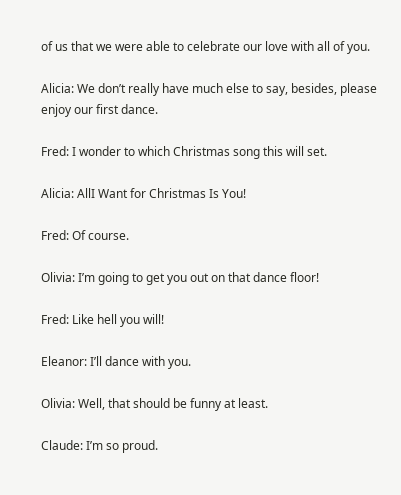of us that we were able to celebrate our love with all of you.

Alicia: We don’t really have much else to say, besides, please enjoy our first dance.

Fred: I wonder to which Christmas song this will set.

Alicia: AllI Want for Christmas Is You!

Fred: Of course.

Olivia: I’m going to get you out on that dance floor!

Fred: Like hell you will!

Eleanor: I’ll dance with you.

Olivia: Well, that should be funny at least.

Claude: I’m so proud.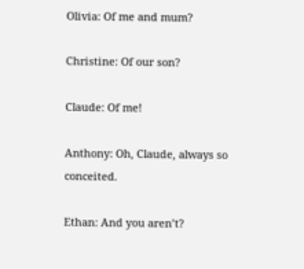Olivia: Of me and mum?

Christine: Of our son?

Claude: Of me!

Anthony: Oh, Claude, always so conceited.

Ethan: And you aren’t?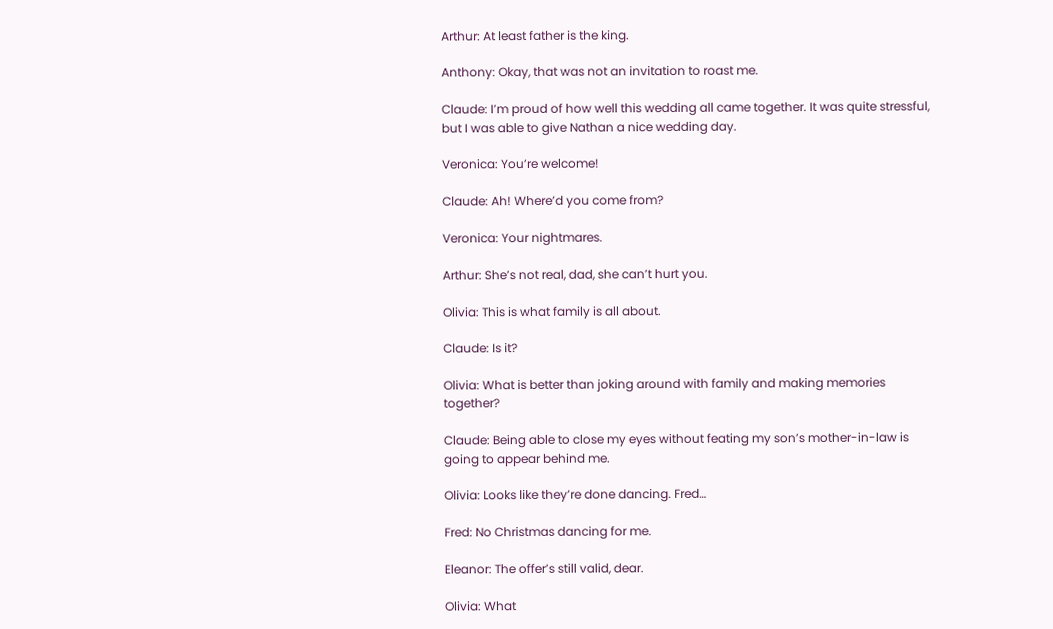Arthur: At least father is the king.

Anthony: Okay, that was not an invitation to roast me.

Claude: I’m proud of how well this wedding all came together. It was quite stressful, but I was able to give Nathan a nice wedding day.

Veronica: You’re welcome!

Claude: Ah! Where’d you come from?

Veronica: Your nightmares.

Arthur: She’s not real, dad, she can’t hurt you.

Olivia: This is what family is all about.

Claude: Is it?

Olivia: What is better than joking around with family and making memories together?

Claude: Being able to close my eyes without feating my son’s mother-in-law is going to appear behind me.

Olivia: Looks like they’re done dancing. Fred…

Fred: No Christmas dancing for me.

Eleanor: The offer’s still valid, dear.

Olivia: What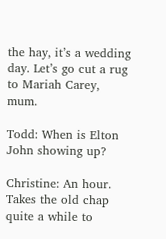the hay, it’s a wedding day. Let’s go cut a rug to Mariah Carey, mum.

Todd: When is Elton John showing up?

Christine: An hour. Takes the old chap quite a while to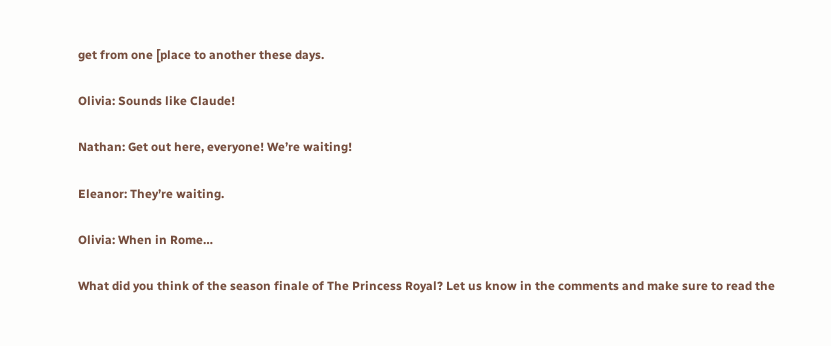get from one [place to another these days.

Olivia: Sounds like Claude!

Nathan: Get out here, everyone! We’re waiting!

Eleanor: They’re waiting.

Olivia: When in Rome…

What did you think of the season finale of The Princess Royal? Let us know in the comments and make sure to read the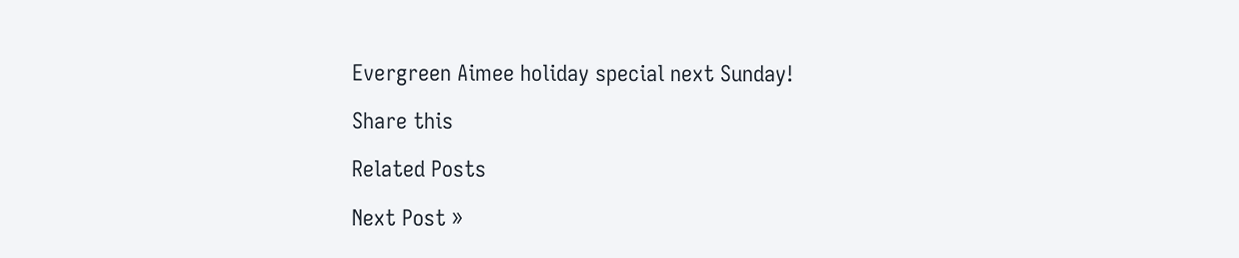Evergreen Aimee holiday special next Sunday!

Share this

Related Posts

Next Post »